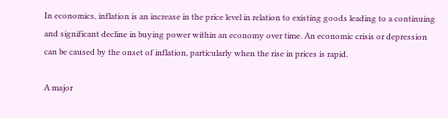In economics, inflation is an increase in the price level in relation to existing goods leading to a continuing and significant decline in buying power within an economy over time. An economic crisis or depression can be caused by the onset of inflation, particularly when the rise in prices is rapid.

A major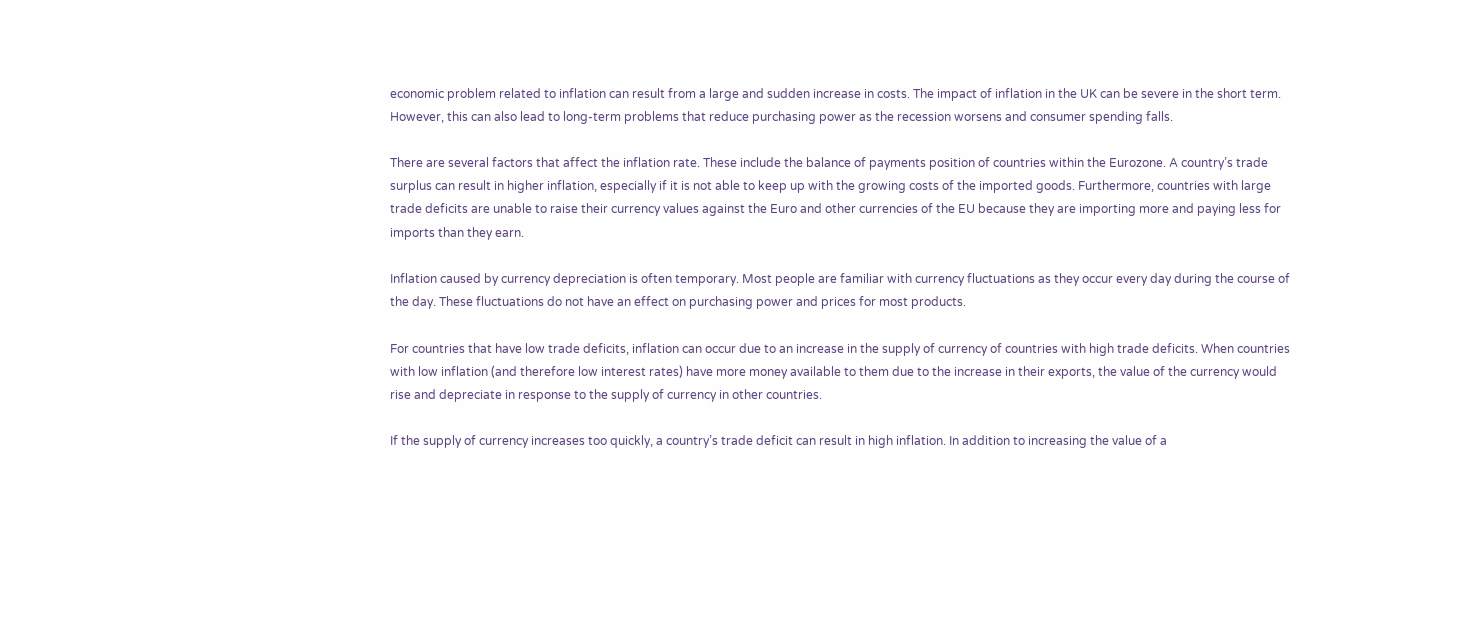economic problem related to inflation can result from a large and sudden increase in costs. The impact of inflation in the UK can be severe in the short term. However, this can also lead to long-term problems that reduce purchasing power as the recession worsens and consumer spending falls.

There are several factors that affect the inflation rate. These include the balance of payments position of countries within the Eurozone. A country’s trade surplus can result in higher inflation, especially if it is not able to keep up with the growing costs of the imported goods. Furthermore, countries with large trade deficits are unable to raise their currency values against the Euro and other currencies of the EU because they are importing more and paying less for imports than they earn.

Inflation caused by currency depreciation is often temporary. Most people are familiar with currency fluctuations as they occur every day during the course of the day. These fluctuations do not have an effect on purchasing power and prices for most products.

For countries that have low trade deficits, inflation can occur due to an increase in the supply of currency of countries with high trade deficits. When countries with low inflation (and therefore low interest rates) have more money available to them due to the increase in their exports, the value of the currency would rise and depreciate in response to the supply of currency in other countries.

If the supply of currency increases too quickly, a country’s trade deficit can result in high inflation. In addition to increasing the value of a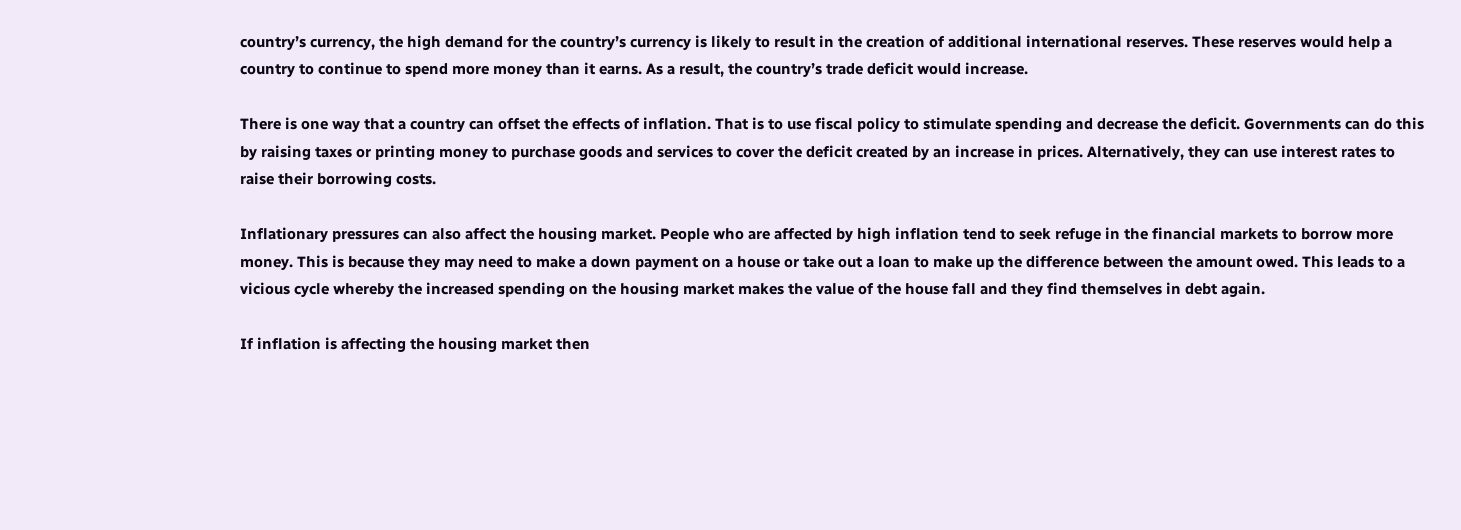country’s currency, the high demand for the country’s currency is likely to result in the creation of additional international reserves. These reserves would help a country to continue to spend more money than it earns. As a result, the country’s trade deficit would increase.

There is one way that a country can offset the effects of inflation. That is to use fiscal policy to stimulate spending and decrease the deficit. Governments can do this by raising taxes or printing money to purchase goods and services to cover the deficit created by an increase in prices. Alternatively, they can use interest rates to raise their borrowing costs.

Inflationary pressures can also affect the housing market. People who are affected by high inflation tend to seek refuge in the financial markets to borrow more money. This is because they may need to make a down payment on a house or take out a loan to make up the difference between the amount owed. This leads to a vicious cycle whereby the increased spending on the housing market makes the value of the house fall and they find themselves in debt again.

If inflation is affecting the housing market then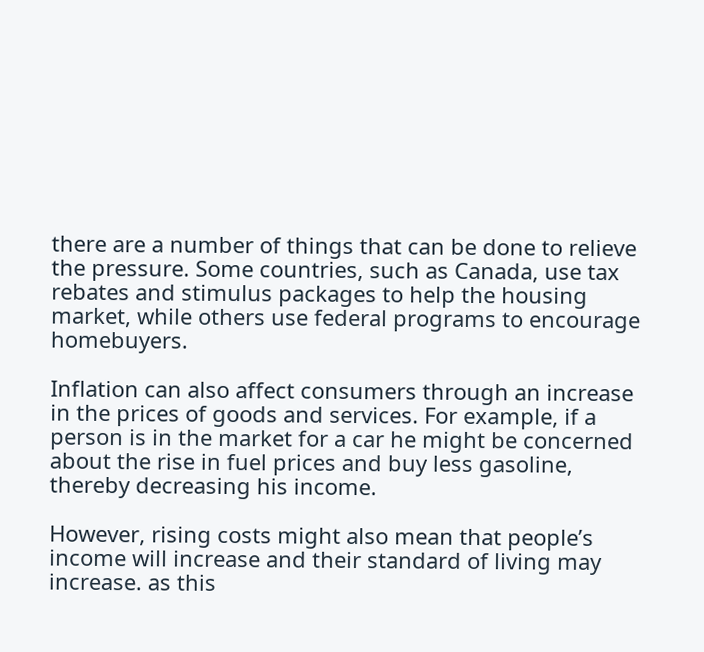there are a number of things that can be done to relieve the pressure. Some countries, such as Canada, use tax rebates and stimulus packages to help the housing market, while others use federal programs to encourage homebuyers.

Inflation can also affect consumers through an increase in the prices of goods and services. For example, if a person is in the market for a car he might be concerned about the rise in fuel prices and buy less gasoline, thereby decreasing his income.

However, rising costs might also mean that people’s income will increase and their standard of living may increase. as this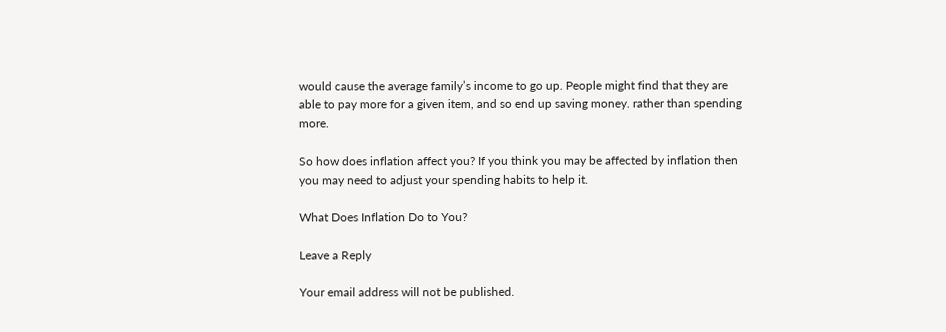would cause the average family’s income to go up. People might find that they are able to pay more for a given item, and so end up saving money. rather than spending more.

So how does inflation affect you? If you think you may be affected by inflation then you may need to adjust your spending habits to help it.

What Does Inflation Do to You?

Leave a Reply

Your email address will not be published.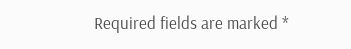Required fields are marked *